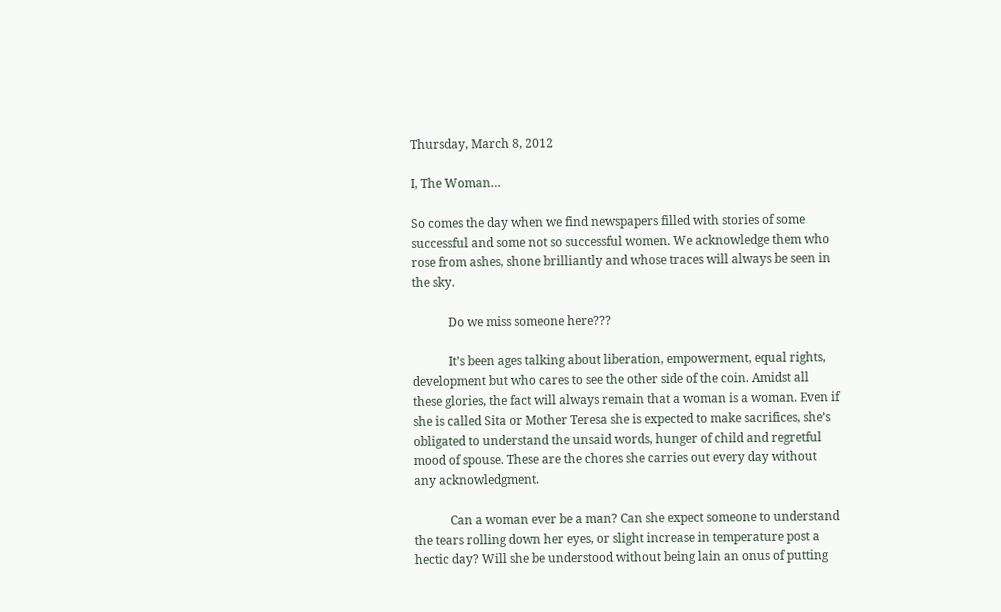Thursday, March 8, 2012

I, The Woman…

So comes the day when we find newspapers filled with stories of some successful and some not so successful women. We acknowledge them who rose from ashes, shone brilliantly and whose traces will always be seen in the sky.

            Do we miss someone here???

            It’s been ages talking about liberation, empowerment, equal rights, development but who cares to see the other side of the coin. Amidst all these glories, the fact will always remain that a woman is a woman. Even if she is called Sita or Mother Teresa she is expected to make sacrifices, she’s obligated to understand the unsaid words, hunger of child and regretful mood of spouse. These are the chores she carries out every day without any acknowledgment.

            Can a woman ever be a man? Can she expect someone to understand the tears rolling down her eyes, or slight increase in temperature post a hectic day? Will she be understood without being lain an onus of putting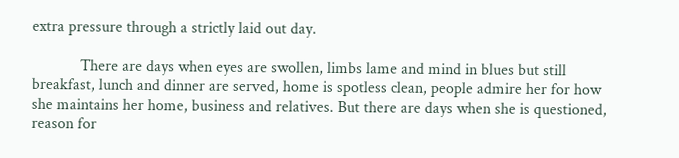extra pressure through a strictly laid out day.

            There are days when eyes are swollen, limbs lame and mind in blues but still breakfast, lunch and dinner are served, home is spotless clean, people admire her for how she maintains her home, business and relatives. But there are days when she is questioned, reason for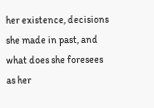her existence, decisions she made in past, and what does she foresees as her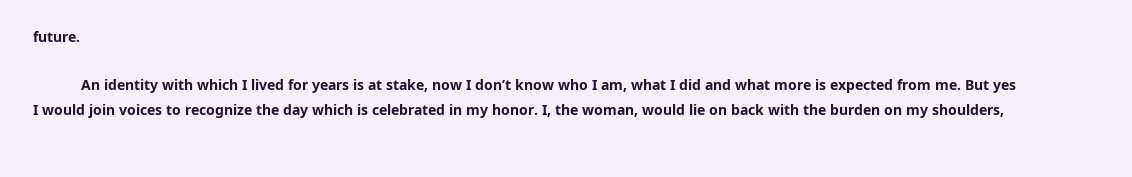future.

            An identity with which I lived for years is at stake, now I don’t know who I am, what I did and what more is expected from me. But yes I would join voices to recognize the day which is celebrated in my honor. I, the woman, would lie on back with the burden on my shoulders,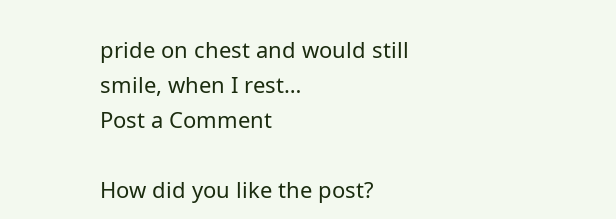pride on chest and would still smile, when I rest…
Post a Comment

How did you like the post?